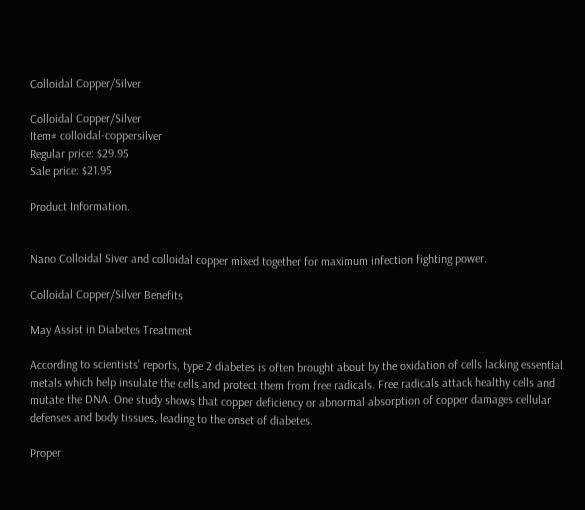Colloidal Copper/Silver

Colloidal Copper/Silver
Item# colloidal-coppersilver
Regular price: $29.95
Sale price: $21.95

Product Information.


Nano Colloidal Siver and colloidal copper mixed together for maximum infection fighting power.

Colloidal Copper/Silver Benefits

May Assist in Diabetes Treatment

According to scientists’ reports, type 2 diabetes is often brought about by the oxidation of cells lacking essential metals which help insulate the cells and protect them from free radicals. Free radicals attack healthy cells and mutate the DNA. One study shows that copper deficiency or abnormal absorption of copper damages cellular defenses and body tissues, leading to the onset of diabetes.

Proper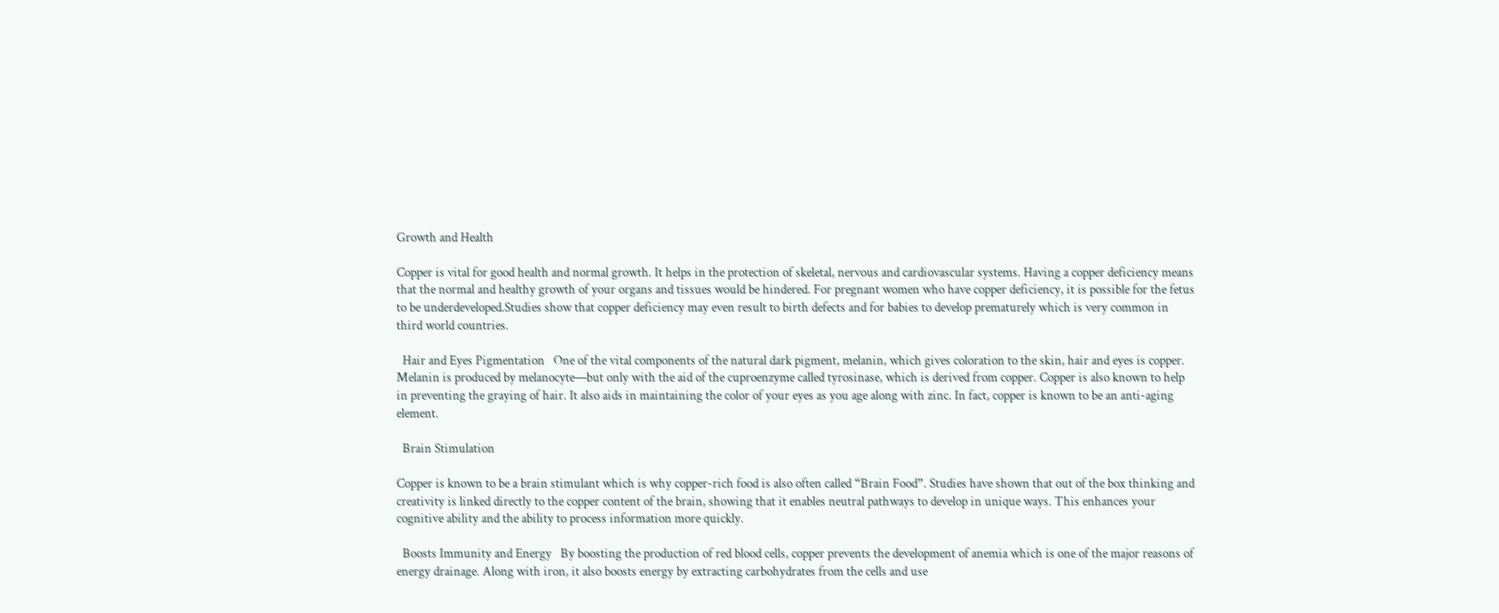Growth and Health

Copper is vital for good health and normal growth. It helps in the protection of skeletal, nervous and cardiovascular systems. Having a copper deficiency means that the normal and healthy growth of your organs and tissues would be hindered. For pregnant women who have copper deficiency, it is possible for the fetus to be underdeveloped.Studies show that copper deficiency may even result to birth defects and for babies to develop prematurely which is very common in third world countries.

  Hair and Eyes Pigmentation   One of the vital components of the natural dark pigment, melanin, which gives coloration to the skin, hair and eyes is copper. Melanin is produced by melanocyte—but only with the aid of the cuproenzyme called tyrosinase, which is derived from copper. Copper is also known to help in preventing the graying of hair. It also aids in maintaining the color of your eyes as you age along with zinc. In fact, copper is known to be an anti-aging element.

  Brain Stimulation

Copper is known to be a brain stimulant which is why copper-rich food is also often called “Brain Food”. Studies have shown that out of the box thinking and creativity is linked directly to the copper content of the brain, showing that it enables neutral pathways to develop in unique ways. This enhances your cognitive ability and the ability to process information more quickly.

  Boosts Immunity and Energy   By boosting the production of red blood cells, copper prevents the development of anemia which is one of the major reasons of energy drainage. Along with iron, it also boosts energy by extracting carbohydrates from the cells and use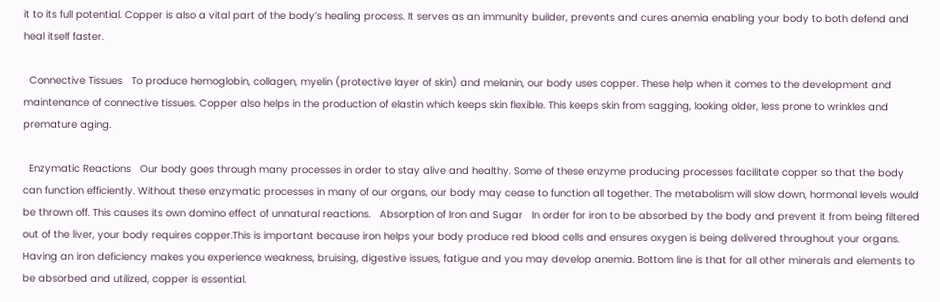it to its full potential. Copper is also a vital part of the body’s healing process. It serves as an immunity builder, prevents and cures anemia enabling your body to both defend and heal itself faster.

  Connective Tissues   To produce hemoglobin, collagen, myelin (protective layer of skin) and melanin, our body uses copper. These help when it comes to the development and maintenance of connective tissues. Copper also helps in the production of elastin which keeps skin flexible. This keeps skin from sagging, looking older, less prone to wrinkles and premature aging.

  Enzymatic Reactions   Our body goes through many processes in order to stay alive and healthy. Some of these enzyme producing processes facilitate copper so that the body can function efficiently. Without these enzymatic processes in many of our organs, our body may cease to function all together. The metabolism will slow down, hormonal levels would be thrown off. This causes its own domino effect of unnatural reactions.   Absorption of Iron and Sugar   In order for iron to be absorbed by the body and prevent it from being filtered out of the liver, your body requires copper.This is important because iron helps your body produce red blood cells and ensures oxygen is being delivered throughout your organs. Having an iron deficiency makes you experience weakness, bruising, digestive issues, fatigue and you may develop anemia. Bottom line is that for all other minerals and elements to be absorbed and utilized, copper is essential.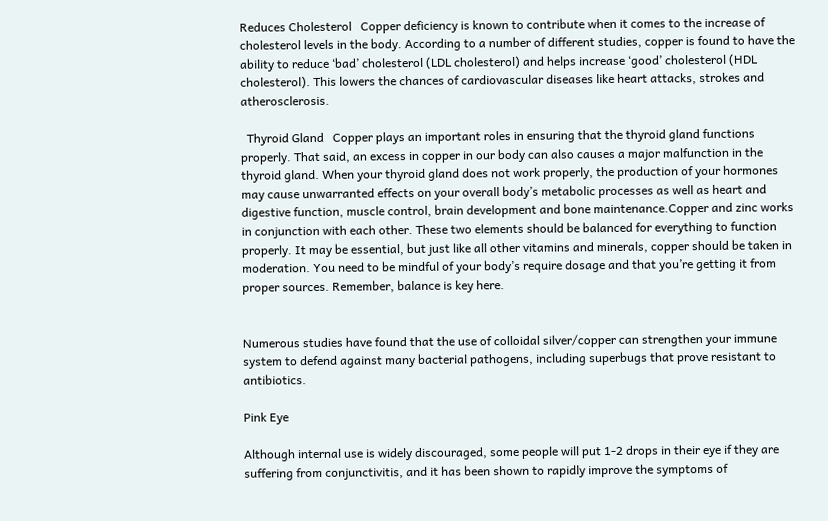Reduces Cholesterol   Copper deficiency is known to contribute when it comes to the increase of cholesterol levels in the body. According to a number of different studies, copper is found to have the ability to reduce ‘bad’ cholesterol (LDL cholesterol) and helps increase ‘good’ cholesterol (HDL cholesterol). This lowers the chances of cardiovascular diseases like heart attacks, strokes and atherosclerosis.

  Thyroid Gland   Copper plays an important roles in ensuring that the thyroid gland functions properly. That said, an excess in copper in our body can also causes a major malfunction in the thyroid gland. When your thyroid gland does not work properly, the production of your hormones may cause unwarranted effects on your overall body’s metabolic processes as well as heart and digestive function, muscle control, brain development and bone maintenance.Copper and zinc works in conjunction with each other. These two elements should be balanced for everything to function properly. It may be essential, but just like all other vitamins and minerals, copper should be taken in moderation. You need to be mindful of your body’s require dosage and that you’re getting it from proper sources. Remember, balance is key here.


Numerous studies have found that the use of colloidal silver/copper can strengthen your immune system to defend against many bacterial pathogens, including superbugs that prove resistant to antibiotics.

Pink Eye

Although internal use is widely discouraged, some people will put 1-2 drops in their eye if they are suffering from conjunctivitis, and it has been shown to rapidly improve the symptoms of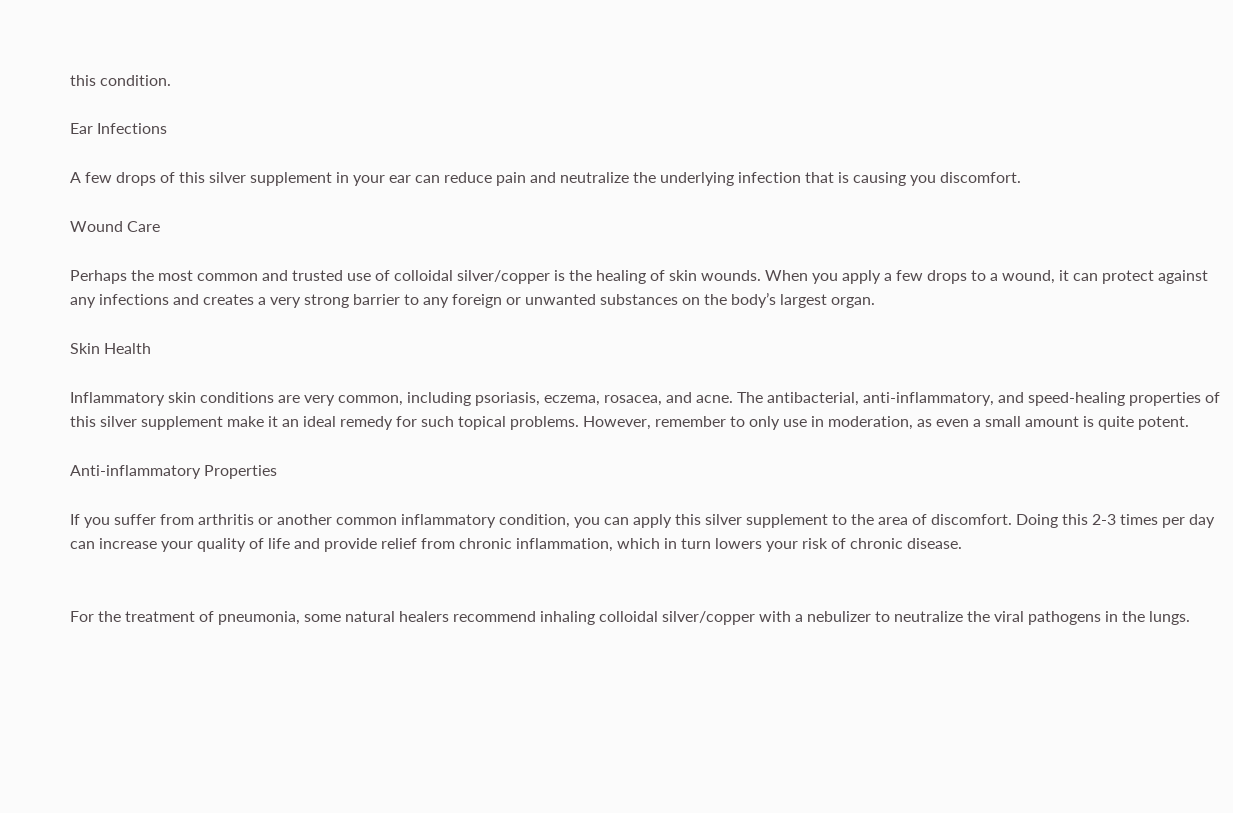this condition.

Ear Infections

A few drops of this silver supplement in your ear can reduce pain and neutralize the underlying infection that is causing you discomfort.

Wound Care

Perhaps the most common and trusted use of colloidal silver/copper is the healing of skin wounds. When you apply a few drops to a wound, it can protect against any infections and creates a very strong barrier to any foreign or unwanted substances on the body’s largest organ.

Skin Health

Inflammatory skin conditions are very common, including psoriasis, eczema, rosacea, and acne. The antibacterial, anti-inflammatory, and speed-healing properties of this silver supplement make it an ideal remedy for such topical problems. However, remember to only use in moderation, as even a small amount is quite potent.

Anti-inflammatory Properties

If you suffer from arthritis or another common inflammatory condition, you can apply this silver supplement to the area of discomfort. Doing this 2-3 times per day can increase your quality of life and provide relief from chronic inflammation, which in turn lowers your risk of chronic disease.


For the treatment of pneumonia, some natural healers recommend inhaling colloidal silver/copper with a nebulizer to neutralize the viral pathogens in the lungs.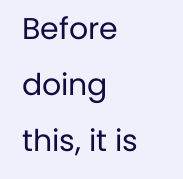Before doing this, it is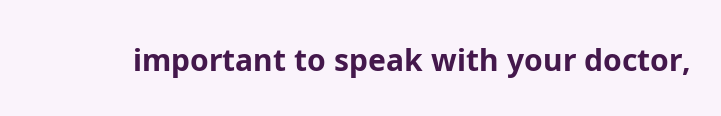important to speak with your doctor,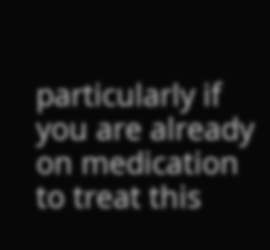particularly if you are already on medication to treat this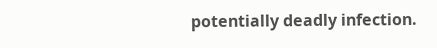potentially deadly infection.